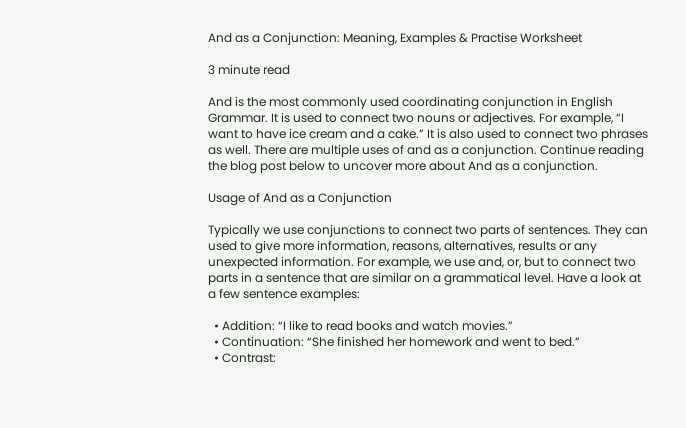And as a Conjunction: Meaning, Examples & Practise Worksheet

3 minute read

And is the most commonly used coordinating conjunction in English Grammar. It is used to connect two nouns or adjectives. For example, “I want to have ice cream and a cake.” It is also used to connect two phrases as well. There are multiple uses of and as a conjunction. Continue reading the blog post below to uncover more about And as a conjunction.

Usage of And as a Conjunction

Typically we use conjunctions to connect two parts of sentences. They can used to give more information, reasons, alternatives, results or any unexpected information. For example, we use and, or, but to connect two parts in a sentence that are similar on a grammatical level. Have a look at a few sentence examples:

  • Addition: “I like to read books and watch movies.”
  • Continuation: “She finished her homework and went to bed.”
  • Contrast: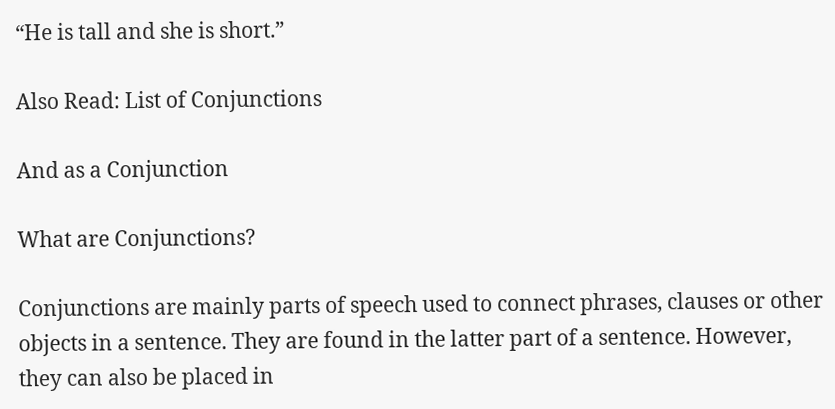“He is tall and she is short.”

Also Read: List of Conjunctions

And as a Conjunction

What are Conjunctions?

Conjunctions are mainly parts of speech used to connect phrases, clauses or other objects in a sentence. They are found in the latter part of a sentence. However, they can also be placed in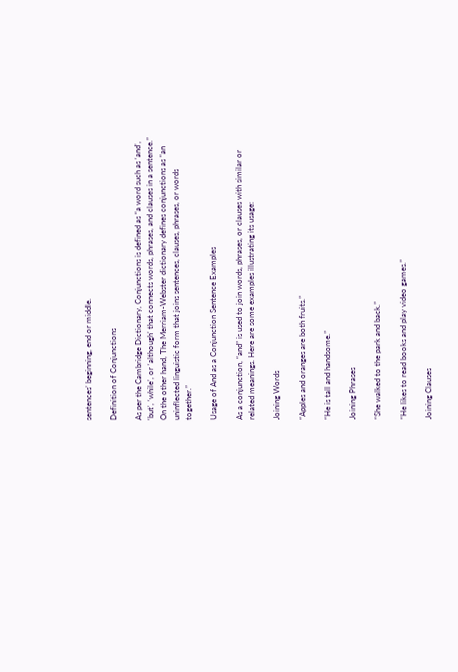sentences’ beginning, end or middle.

Definition of Conjunctions

As per the Cambridge Dictionary, Conjunctions is defined as “a word such as ‘and’, ‘but’, ‘while’, or ‘although’ that connects words, phrases, and clauses in a sentence.” On the other hand, The Merriam-Webster dictionary defines conjunctions as “an uninflected linguistic form that joins sentences, clauses, phrases, or words together.”

Usage of And as a Conjunction Sentence Examples

As a conjunction, “and” is used to join words, phrases, or clauses with similar or related meanings. Here are some examples illustrating its usage:

Joining Words

“Apples and oranges are both fruits.”

“He is tall and handsome.”

Joining Phrases

“She walked to the park and back.”

“He likes to read books and play video games.”

Joining Clauses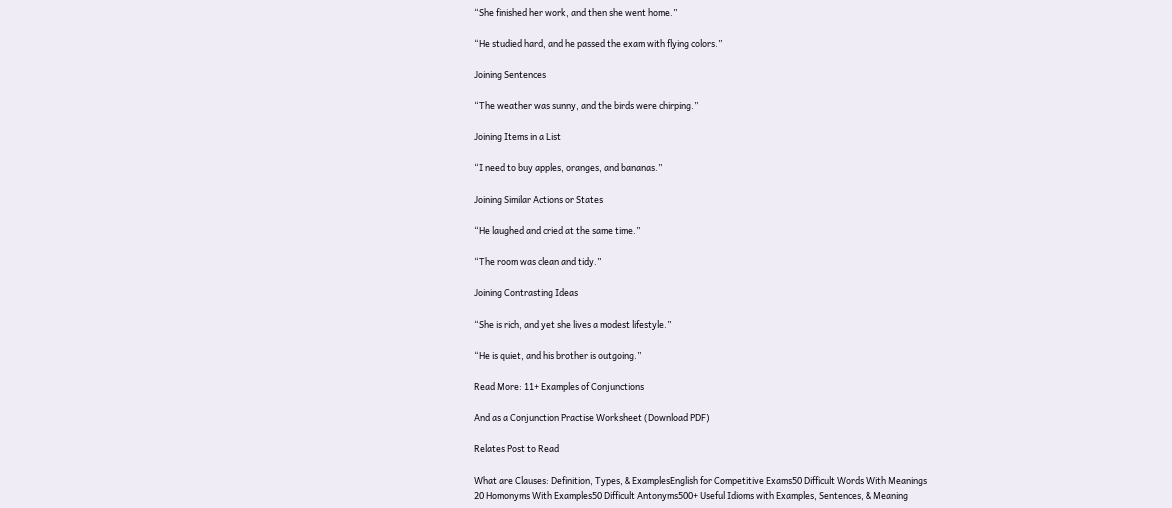“She finished her work, and then she went home.”

“He studied hard, and he passed the exam with flying colors.”

Joining Sentences

“The weather was sunny, and the birds were chirping.”

Joining Items in a List

“I need to buy apples, oranges, and bananas.”

Joining Similar Actions or States

“He laughed and cried at the same time.”

“The room was clean and tidy.”

Joining Contrasting Ideas

“She is rich, and yet she lives a modest lifestyle.”

“He is quiet, and his brother is outgoing.”

Read More: 11+ Examples of Conjunctions

And as a Conjunction Practise Worksheet (Download PDF)

Relates Post to Read

What are Clauses: Definition, Types, & ExamplesEnglish for Competitive Exams50 Difficult Words With Meanings
20 Homonyms With Examples50 Difficult Antonyms500+ Useful Idioms with Examples, Sentences, & Meaning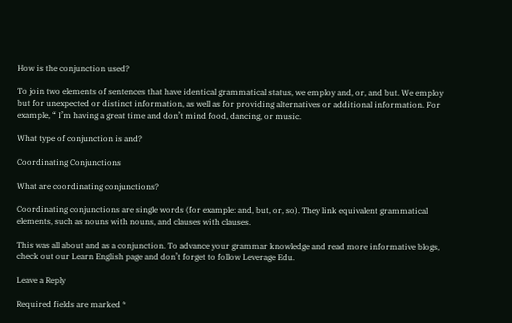How is the conjunction used?

To join two elements of sentences that have identical grammatical status, we employ and, or, and but. We employ but for unexpected or distinct information, as well as for providing alternatives or additional information. For example, “ I’m having a great time and don’t mind food, dancing, or music.

What type of conjunction is and?

Coordinating Conjunctions

What are coordinating conjunctions?

Coordinating conjunctions are single words (for example: and, but, or, so). They link equivalent grammatical elements, such as nouns with nouns, and clauses with clauses.

This was all about and as a conjunction. To advance your grammar knowledge and read more informative blogs, check out our Learn English page and don’t forget to follow Leverage Edu.

Leave a Reply

Required fields are marked *